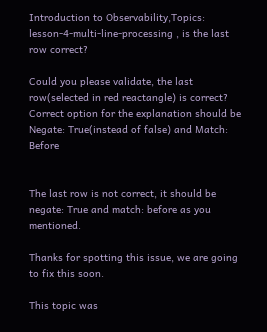Introduction to Observability,Topics: lesson-4-multi-line-processing , is the last row correct?

Could you please validate, the last row(selected in red reactangle) is correct? Correct option for the explanation should be Negate: True(instead of false) and Match: Before


The last row is not correct, it should be negate: True and match: before as you mentioned.

Thanks for spotting this issue, we are going to fix this soon.

This topic was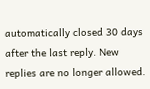automatically closed 30 days after the last reply. New replies are no longer allowed.